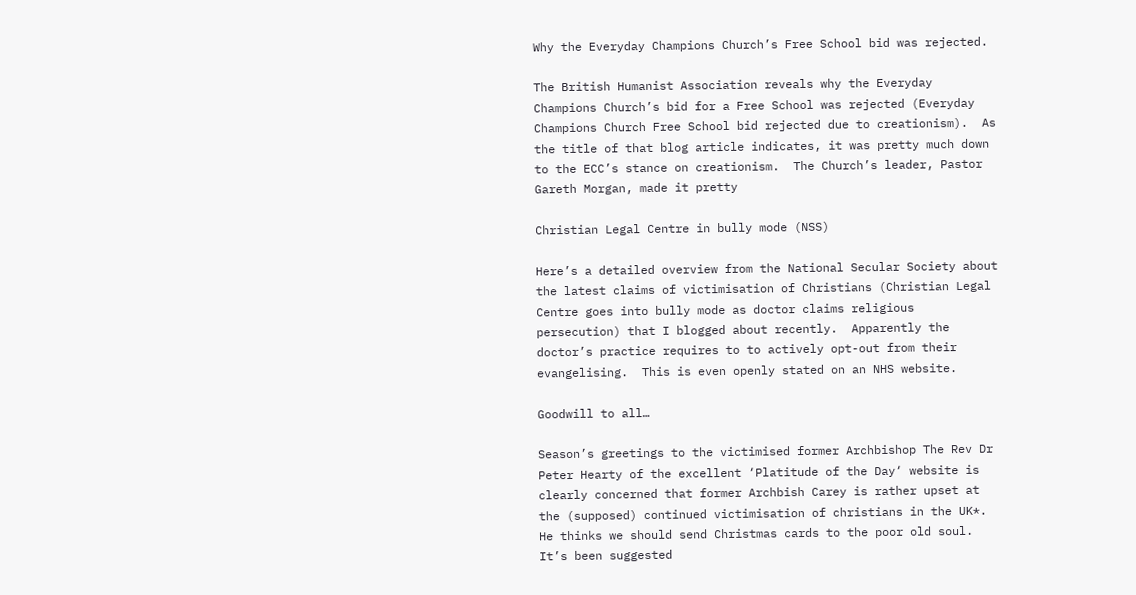Why the Everyday Champions Church’s Free School bid was rejected.

The British Humanist Association reveals why the Everyday Champions Church’s bid for a Free School was rejected (Everyday Champions Church Free School bid rejected due to creationism).  As the title of that blog article indicates, it was pretty much down to the ECC’s stance on creationism.  The Church’s leader, Pastor Gareth Morgan, made it pretty

Christian Legal Centre in bully mode (NSS)

Here’s a detailed overview from the National Secular Society about the latest claims of victimisation of Christians (Christian Legal Centre goes into bully mode as doctor claims religious persecution) that I blogged about recently.  Apparently the doctor’s practice requires to to actively opt-out from their evangelising.  This is even openly stated on an NHS website.

Goodwill to all…

Season’s greetings to the victimised former Archbishop The Rev Dr Peter Hearty of the excellent ‘Platitude of the Day‘ website is clearly concerned that former Archbish Carey is rather upset at the (supposed) continued victimisation of christians in the UK*.  He thinks we should send Christmas cards to the poor old soul. It’s been suggested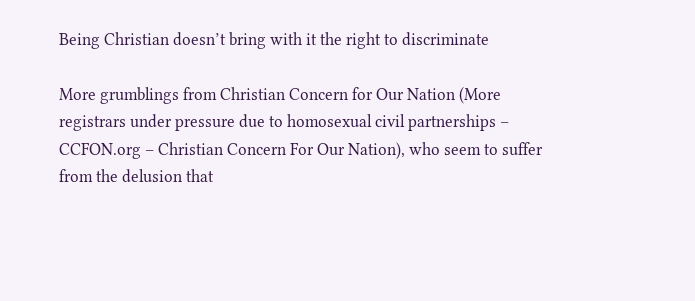Being Christian doesn’t bring with it the right to discriminate

More grumblings from Christian Concern for Our Nation (More registrars under pressure due to homosexual civil partnerships – CCFON.org – Christian Concern For Our Nation), who seem to suffer from the delusion that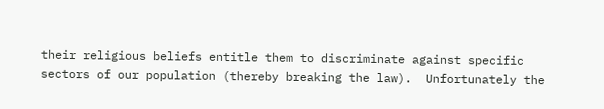their religious beliefs entitle them to discriminate against specific sectors of our population (thereby breaking the law).  Unfortunately the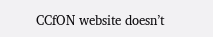CCfON website doesn’t